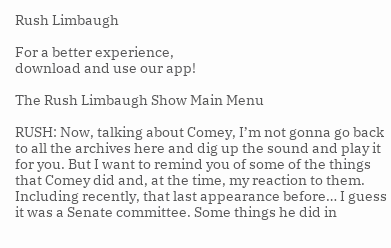Rush Limbaugh

For a better experience,
download and use our app!

The Rush Limbaugh Show Main Menu

RUSH: Now, talking about Comey, I’m not gonna go back to all the archives here and dig up the sound and play it for you. But I want to remind you of some of the things that Comey did and, at the time, my reaction to them. Including recently, that last appearance before… I guess it was a Senate committee. Some things he did in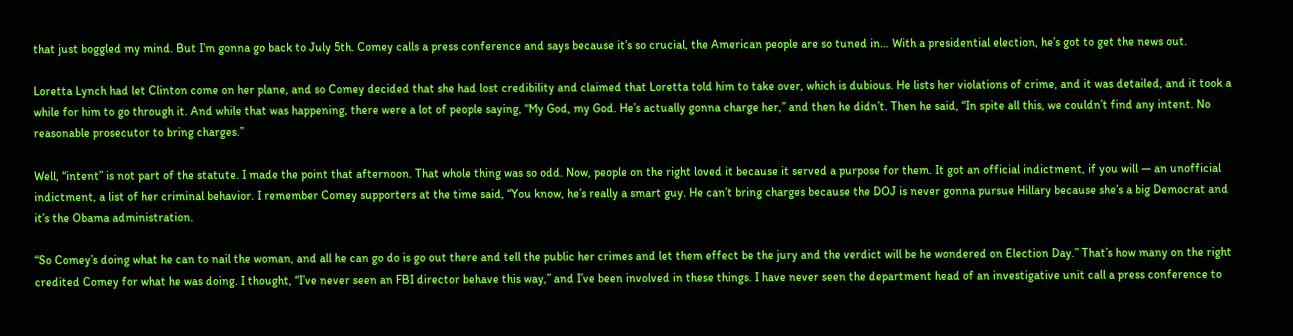that just boggled my mind. But I’m gonna go back to July 5th. Comey calls a press conference and says because it’s so crucial, the American people are so tuned in… With a presidential election, he’s got to get the news out.

Loretta Lynch had let Clinton come on her plane, and so Comey decided that she had lost credibility and claimed that Loretta told him to take over, which is dubious. He lists her violations of crime, and it was detailed, and it took a while for him to go through it. And while that was happening, there were a lot of people saying, “My God, my God. He’s actually gonna charge her,” and then he didn’t. Then he said, “In spite all this, we couldn’t find any intent. No reasonable prosecutor to bring charges.”

Well, “intent” is not part of the statute. I made the point that afternoon. That whole thing was so odd. Now, people on the right loved it because it served a purpose for them. It got an official indictment, if you will — an unofficial indictment, a list of her criminal behavior. I remember Comey supporters at the time said, “You know, he’s really a smart guy. He can’t bring charges because the DOJ is never gonna pursue Hillary because she’s a big Democrat and it’s the Obama administration.

“So Comey’s doing what he can to nail the woman, and all he can go do is go out there and tell the public her crimes and let them effect be the jury and the verdict will be he wondered on Election Day.” That’s how many on the right credited Comey for what he was doing. I thought, “I’ve never seen an FBI director behave this way,” and I’ve been involved in these things. I have never seen the department head of an investigative unit call a press conference to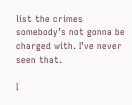list the crimes somebody’s not gonna be charged with. I’ve never seen that.

I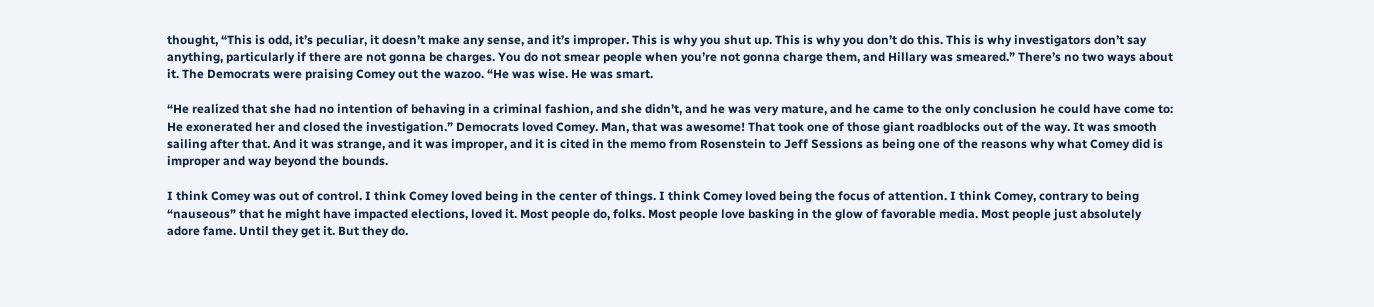thought, “This is odd, it’s peculiar, it doesn’t make any sense, and it’s improper. This is why you shut up. This is why you don’t do this. This is why investigators don’t say anything, particularly if there are not gonna be charges. You do not smear people when you’re not gonna charge them, and Hillary was smeared.” There’s no two ways about it. The Democrats were praising Comey out the wazoo. “He was wise. He was smart.

“He realized that she had no intention of behaving in a criminal fashion, and she didn’t, and he was very mature, and he came to the only conclusion he could have come to: He exonerated her and closed the investigation.” Democrats loved Comey. Man, that was awesome! That took one of those giant roadblocks out of the way. It was smooth sailing after that. And it was strange, and it was improper, and it is cited in the memo from Rosenstein to Jeff Sessions as being one of the reasons why what Comey did is improper and way beyond the bounds.

I think Comey was out of control. I think Comey loved being in the center of things. I think Comey loved being the focus of attention. I think Comey, contrary to being “nauseous” that he might have impacted elections, loved it. Most people do, folks. Most people love basking in the glow of favorable media. Most people just absolutely adore fame. Until they get it. But they do.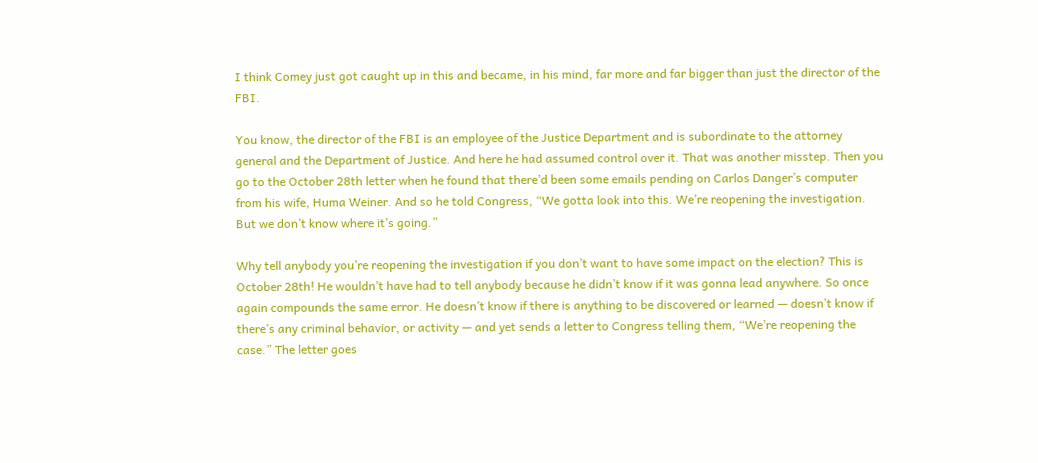I think Comey just got caught up in this and became, in his mind, far more and far bigger than just the director of the FBI.

You know, the director of the FBI is an employee of the Justice Department and is subordinate to the attorney general and the Department of Justice. And here he had assumed control over it. That was another misstep. Then you go to the October 28th letter when he found that there’d been some emails pending on Carlos Danger’s computer from his wife, Huma Weiner. And so he told Congress, “We gotta look into this. We’re reopening the investigation. But we don’t know where it’s going.”

Why tell anybody you’re reopening the investigation if you don’t want to have some impact on the election? This is October 28th! He wouldn’t have had to tell anybody because he didn’t know if it was gonna lead anywhere. So once again compounds the same error. He doesn’t know if there is anything to be discovered or learned — doesn’t know if there’s any criminal behavior, or activity — and yet sends a letter to Congress telling them, “We’re reopening the case.” The letter goes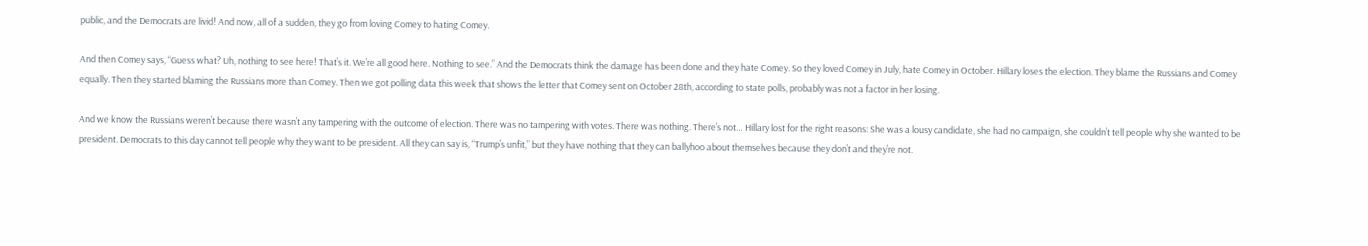public, and the Democrats are livid! And now, all of a sudden, they go from loving Comey to hating Comey.

And then Comey says, “Guess what? Uh, nothing to see here! That’s it. We’re all good here. Nothing to see.” And the Democrats think the damage has been done and they hate Comey. So they loved Comey in July, hate Comey in October. Hillary loses the election. They blame the Russians and Comey equally. Then they started blaming the Russians more than Comey. Then we got polling data this week that shows the letter that Comey sent on October 28th, according to state polls, probably was not a factor in her losing.

And we know the Russians weren’t because there wasn’t any tampering with the outcome of election. There was no tampering with votes. There was nothing. There’s not… Hillary lost for the right reasons: She was a lousy candidate, she had no campaign, she couldn’t tell people why she wanted to be president. Democrats to this day cannot tell people why they want to be president. All they can say is, “Trump’s unfit,” but they have nothing that they can ballyhoo about themselves because they don’t and they’re not.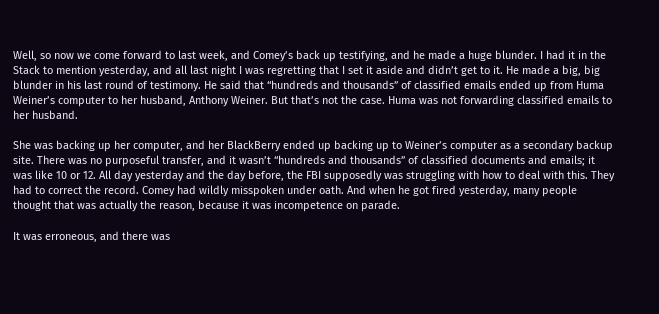Well, so now we come forward to last week, and Comey’s back up testifying, and he made a huge blunder. I had it in the Stack to mention yesterday, and all last night I was regretting that I set it aside and didn’t get to it. He made a big, big blunder in his last round of testimony. He said that “hundreds and thousands” of classified emails ended up from Huma Weiner’s computer to her husband, Anthony Weiner. But that’s not the case. Huma was not forwarding classified emails to her husband.

She was backing up her computer, and her BlackBerry ended up backing up to Weiner’s computer as a secondary backup site. There was no purposeful transfer, and it wasn’t “hundreds and thousands” of classified documents and emails; it was like 10 or 12. All day yesterday and the day before, the FBI supposedly was struggling with how to deal with this. They had to correct the record. Comey had wildly misspoken under oath. And when he got fired yesterday, many people thought that was actually the reason, because it was incompetence on parade.

It was erroneous, and there was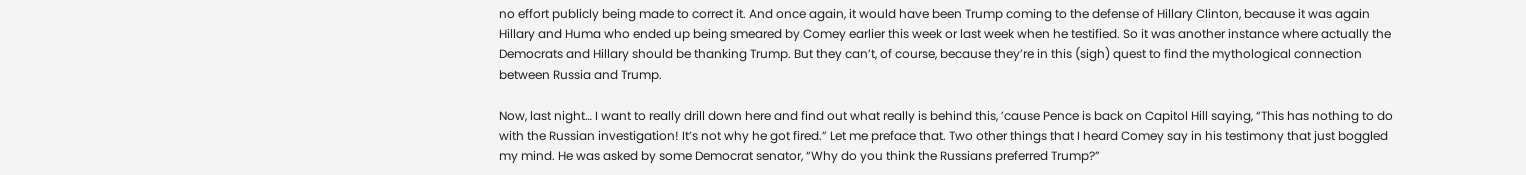no effort publicly being made to correct it. And once again, it would have been Trump coming to the defense of Hillary Clinton, because it was again Hillary and Huma who ended up being smeared by Comey earlier this week or last week when he testified. So it was another instance where actually the Democrats and Hillary should be thanking Trump. But they can’t, of course, because they’re in this (sigh) quest to find the mythological connection between Russia and Trump.

Now, last night… I want to really drill down here and find out what really is behind this, ’cause Pence is back on Capitol Hill saying, “This has nothing to do with the Russian investigation! It’s not why he got fired.” Let me preface that. Two other things that I heard Comey say in his testimony that just boggled my mind. He was asked by some Democrat senator, “Why do you think the Russians preferred Trump?”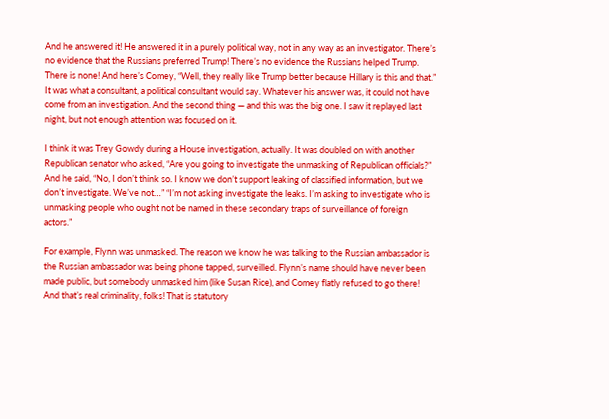And he answered it! He answered it in a purely political way, not in any way as an investigator. There’s no evidence that the Russians preferred Trump! There’s no evidence the Russians helped Trump. There is none! And here’s Comey, “Well, they really like Trump better because Hillary is this and that.” It was what a consultant, a political consultant would say. Whatever his answer was, it could not have come from an investigation. And the second thing — and this was the big one. I saw it replayed last night, but not enough attention was focused on it.

I think it was Trey Gowdy during a House investigation, actually. It was doubled on with another Republican senator who asked, “Are you going to investigate the unmasking of Republican officials?” And he said, “No, I don’t think so. I know we don’t support leaking of classified information, but we don’t investigate. We’ve not…” “I’m not asking investigate the leaks. I’m asking to investigate who is unmasking people who ought not be named in these secondary traps of surveillance of foreign actors.”

For example, Flynn was unmasked. The reason we know he was talking to the Russian ambassador is the Russian ambassador was being phone tapped, surveilled. Flynn’s name should have never been made public, but somebody unmasked him (like Susan Rice), and Comey flatly refused to go there! And that’s real criminality, folks! That is statutory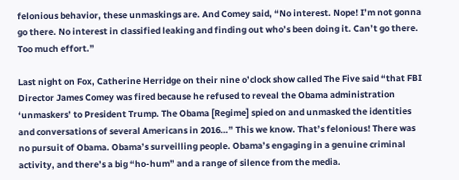felonious behavior, these unmaskings are. And Comey said, “No interest. Nope! I’m not gonna go there. No interest in classified leaking and finding out who’s been doing it. Can’t go there. Too much effort.”

Last night on Fox, Catherine Herridge on their nine o’clock show called The Five said “that FBI Director James Comey was fired because he refused to reveal the Obama administration ‘unmaskers’ to President Trump. The Obama [Regime] spied on and unmasked the identities and conversations of several Americans in 2016…” This we know. That’s felonious! There was no pursuit of Obama. Obama’s surveilling people. Obama’s engaging in a genuine criminal activity, and there’s a big “ho-hum” and a range of silence from the media.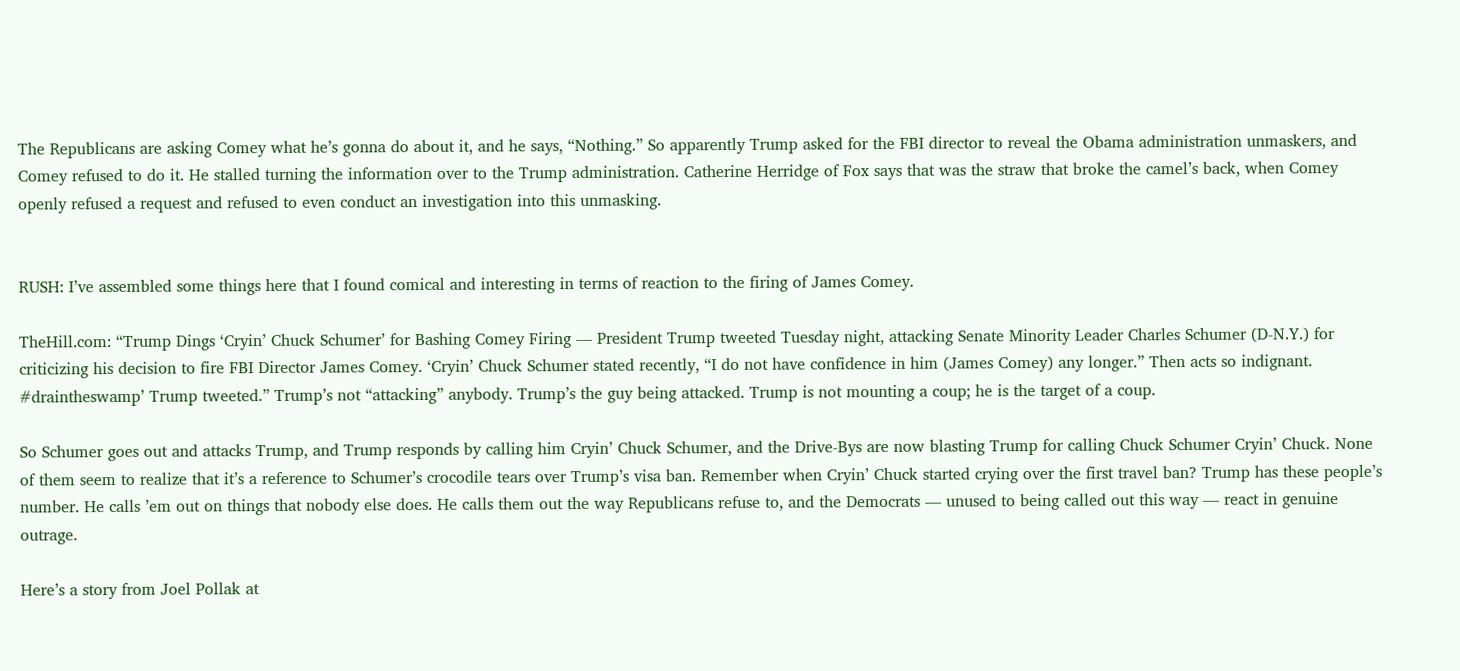The Republicans are asking Comey what he’s gonna do about it, and he says, “Nothing.” So apparently Trump asked for the FBI director to reveal the Obama administration unmaskers, and Comey refused to do it. He stalled turning the information over to the Trump administration. Catherine Herridge of Fox says that was the straw that broke the camel’s back, when Comey openly refused a request and refused to even conduct an investigation into this unmasking.


RUSH: I’ve assembled some things here that I found comical and interesting in terms of reaction to the firing of James Comey.

TheHill.com: “Trump Dings ‘Cryin’ Chuck Schumer’ for Bashing Comey Firing — President Trump tweeted Tuesday night, attacking Senate Minority Leader Charles Schumer (D-N.Y.) for criticizing his decision to fire FBI Director James Comey. ‘Cryin’ Chuck Schumer stated recently, “I do not have confidence in him (James Comey) any longer.” Then acts so indignant. #draintheswamp’ Trump tweeted.” Trump’s not “attacking” anybody. Trump’s the guy being attacked. Trump is not mounting a coup; he is the target of a coup.

So Schumer goes out and attacks Trump, and Trump responds by calling him Cryin’ Chuck Schumer, and the Drive-Bys are now blasting Trump for calling Chuck Schumer Cryin’ Chuck. None of them seem to realize that it’s a reference to Schumer’s crocodile tears over Trump’s visa ban. Remember when Cryin’ Chuck started crying over the first travel ban? Trump has these people’s number. He calls ’em out on things that nobody else does. He calls them out the way Republicans refuse to, and the Democrats — unused to being called out this way — react in genuine outrage.

Here’s a story from Joel Pollak at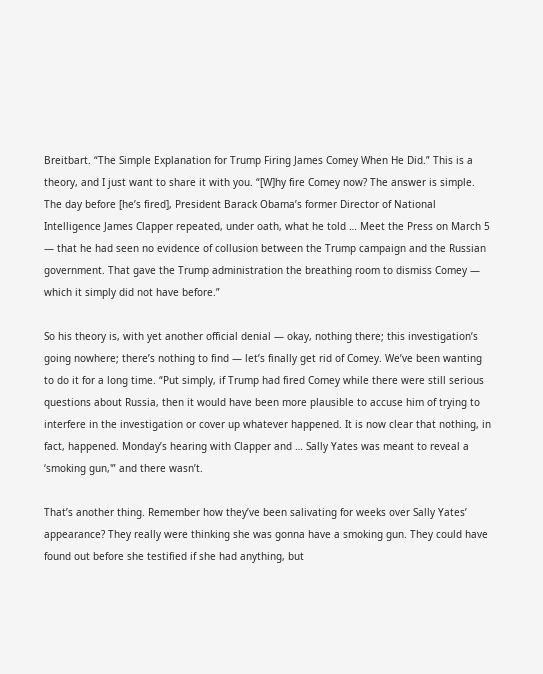Breitbart. “The Simple Explanation for Trump Firing James Comey When He Did.” This is a theory, and I just want to share it with you. “[W]hy fire Comey now? The answer is simple. The day before [he’s fired], President Barack Obama’s former Director of National Intelligence James Clapper repeated, under oath, what he told … Meet the Press on March 5 — that he had seen no evidence of collusion between the Trump campaign and the Russian government. That gave the Trump administration the breathing room to dismiss Comey — which it simply did not have before.”

So his theory is, with yet another official denial — okay, nothing there; this investigation’s going nowhere; there’s nothing to find — let’s finally get rid of Comey. We’ve been wanting to do it for a long time. “Put simply, if Trump had fired Comey while there were still serious questions about Russia, then it would have been more plausible to accuse him of trying to interfere in the investigation or cover up whatever happened. It is now clear that nothing, in fact, happened. Monday’s hearing with Clapper and … Sally Yates was meant to reveal a ‘smoking gun,'” and there wasn’t.

That’s another thing. Remember how they’ve been salivating for weeks over Sally Yates’ appearance? They really were thinking she was gonna have a smoking gun. They could have found out before she testified if she had anything, but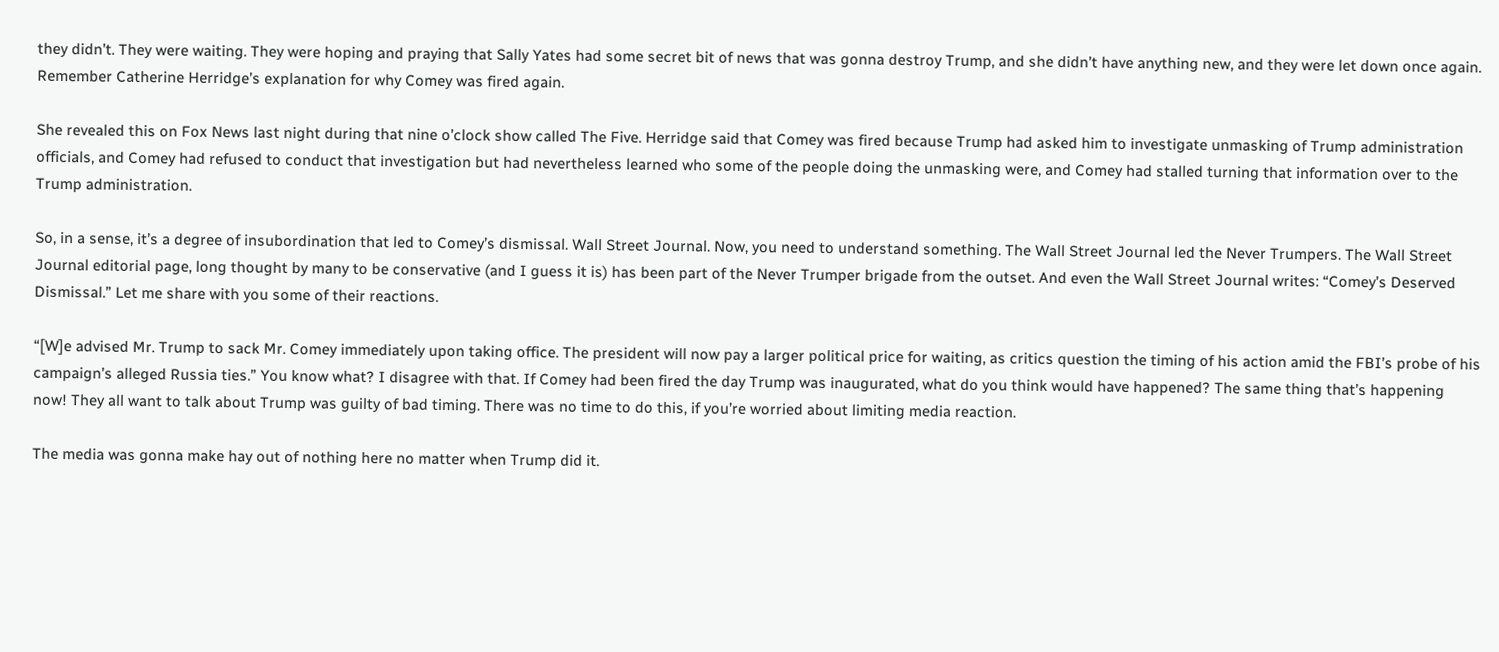they didn’t. They were waiting. They were hoping and praying that Sally Yates had some secret bit of news that was gonna destroy Trump, and she didn’t have anything new, and they were let down once again. Remember Catherine Herridge’s explanation for why Comey was fired again.

She revealed this on Fox News last night during that nine o’clock show called The Five. Herridge said that Comey was fired because Trump had asked him to investigate unmasking of Trump administration officials, and Comey had refused to conduct that investigation but had nevertheless learned who some of the people doing the unmasking were, and Comey had stalled turning that information over to the Trump administration.

So, in a sense, it’s a degree of insubordination that led to Comey’s dismissal. Wall Street Journal. Now, you need to understand something. The Wall Street Journal led the Never Trumpers. The Wall Street Journal editorial page, long thought by many to be conservative (and I guess it is) has been part of the Never Trumper brigade from the outset. And even the Wall Street Journal writes: “Comey’s Deserved Dismissal.” Let me share with you some of their reactions.

“[W]e advised Mr. Trump to sack Mr. Comey immediately upon taking office. The president will now pay a larger political price for waiting, as critics question the timing of his action amid the FBI’s probe of his campaign’s alleged Russia ties.” You know what? I disagree with that. If Comey had been fired the day Trump was inaugurated, what do you think would have happened? The same thing that’s happening now! They all want to talk about Trump was guilty of bad timing. There was no time to do this, if you’re worried about limiting media reaction.

The media was gonna make hay out of nothing here no matter when Trump did it.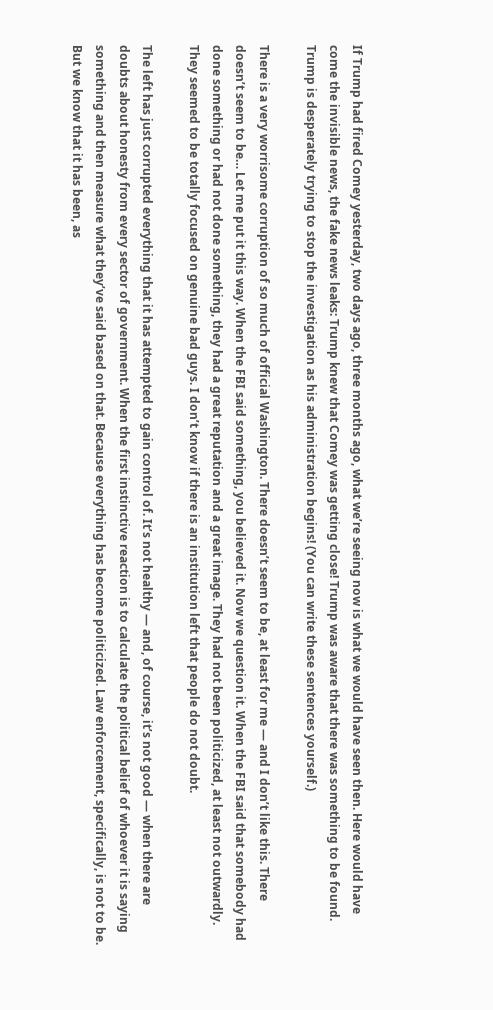If Trump had fired Comey yesterday, two days ago, three months ago, what we’re seeing now is what we would have seen then. Here would have come the invisible news, the fake news leaks: Trump knew that Comey was getting close! Trump was aware that there was something to be found. Trump is desperately trying to stop the investigation as his administration begins! (You can write these sentences yourself.)

There is a very worrisome corruption of so much of official Washington. There doesn’t seem to be, at least for me — and I don’t like this. There doesn’t seem to be… Let me put it this way. When the FBI said something, you believed it. Now we question it. When the FBI said that somebody had done something or had not done something, they had a great reputation and a great image. They had not been politicized, at least not outwardly. They seemed to be totally focused on genuine bad guys. I don’t know if there is an institution left that people do not doubt.

The left has just corrupted everything that it has attempted to gain control of. It’s not healthy — and, of course, it’s not good — when there are doubts about honesty from every sector of government. When the first instinctive reaction is to calculate the political belief of whoever it is saying something and then measure what they’ve said based on that. Because everything has become politicized. Law enforcement, specifically, is not to be. But we know that it has been, as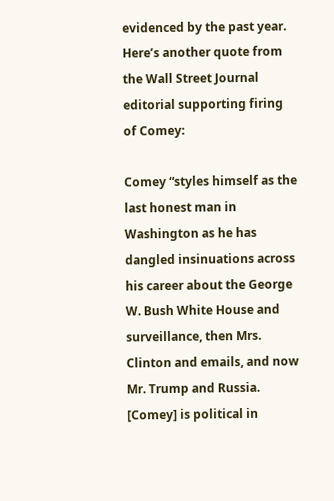evidenced by the past year. Here’s another quote from the Wall Street Journal editorial supporting firing of Comey:

Comey “styles himself as the last honest man in Washington as he has dangled insinuations across his career about the George W. Bush White House and surveillance, then Mrs. Clinton and emails, and now Mr. Trump and Russia. [Comey] is political in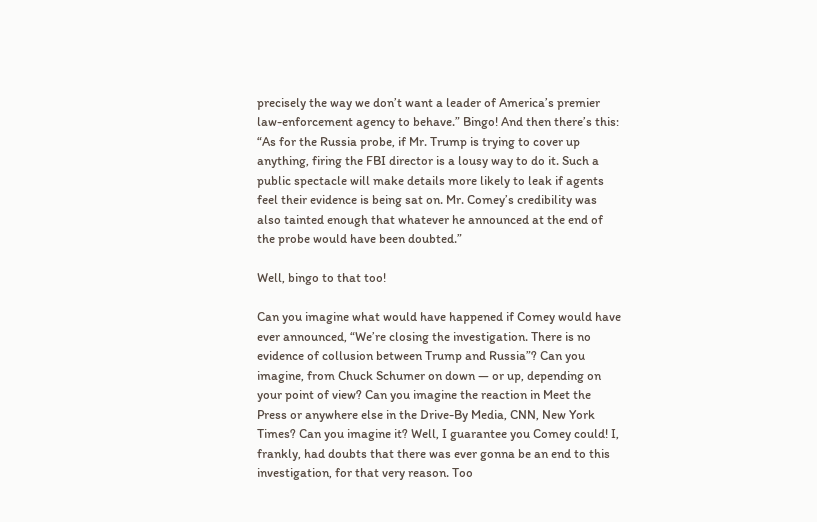precisely the way we don’t want a leader of America’s premier law-enforcement agency to behave.” Bingo! And then there’s this: “As for the Russia probe, if Mr. Trump is trying to cover up anything, firing the FBI director is a lousy way to do it. Such a public spectacle will make details more likely to leak if agents feel their evidence is being sat on. Mr. Comey’s credibility was also tainted enough that whatever he announced at the end of the probe would have been doubted.”

Well, bingo to that too!

Can you imagine what would have happened if Comey would have ever announced, “We’re closing the investigation. There is no evidence of collusion between Trump and Russia”? Can you imagine, from Chuck Schumer on down — or up, depending on your point of view? Can you imagine the reaction in Meet the Press or anywhere else in the Drive-By Media, CNN, New York Times? Can you imagine it? Well, I guarantee you Comey could! I, frankly, had doubts that there was ever gonna be an end to this investigation, for that very reason. Too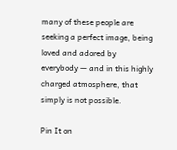many of these people are seeking a perfect image, being loved and adored by everybody — and in this highly charged atmosphere, that simply is not possible.

Pin It on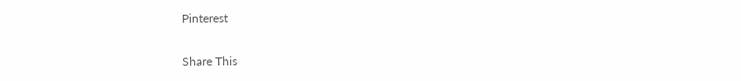Pinterest

Share This